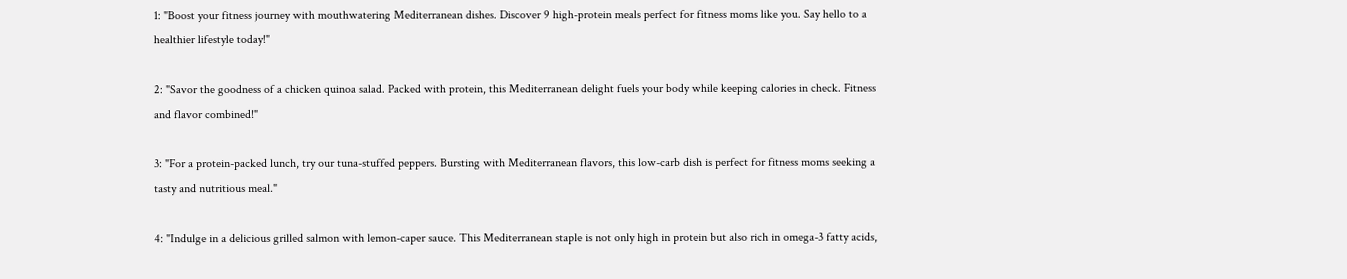1: "Boost your fitness journey with mouthwatering Mediterranean dishes. Discover 9 high-protein meals perfect for fitness moms like you. Say hello to a healthier lifestyle today!"

2: "Savor the goodness of a chicken quinoa salad. Packed with protein, this Mediterranean delight fuels your body while keeping calories in check. Fitness and flavor combined!"

3: "For a protein-packed lunch, try our tuna-stuffed peppers. Bursting with Mediterranean flavors, this low-carb dish is perfect for fitness moms seeking a tasty and nutritious meal."

4: "Indulge in a delicious grilled salmon with lemon-caper sauce. This Mediterranean staple is not only high in protein but also rich in omega-3 fatty acids,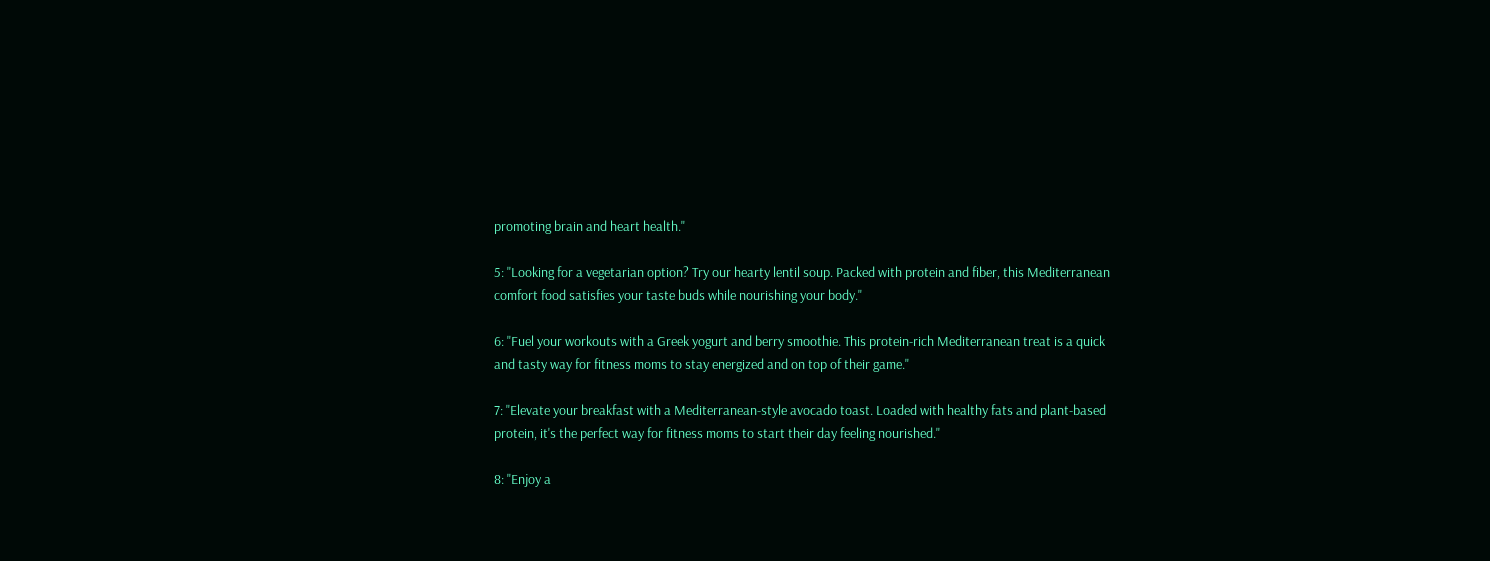promoting brain and heart health."

5: "Looking for a vegetarian option? Try our hearty lentil soup. Packed with protein and fiber, this Mediterranean comfort food satisfies your taste buds while nourishing your body."

6: "Fuel your workouts with a Greek yogurt and berry smoothie. This protein-rich Mediterranean treat is a quick and tasty way for fitness moms to stay energized and on top of their game."

7: "Elevate your breakfast with a Mediterranean-style avocado toast. Loaded with healthy fats and plant-based protein, it's the perfect way for fitness moms to start their day feeling nourished."

8: "Enjoy a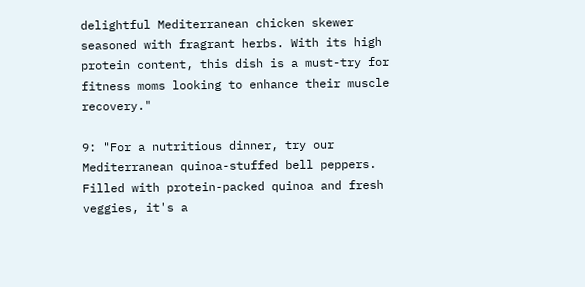delightful Mediterranean chicken skewer seasoned with fragrant herbs. With its high protein content, this dish is a must-try for fitness moms looking to enhance their muscle recovery."

9: "For a nutritious dinner, try our Mediterranean quinoa-stuffed bell peppers. Filled with protein-packed quinoa and fresh veggies, it's a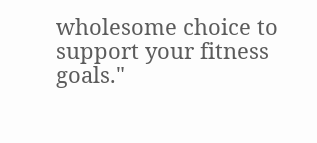wholesome choice to support your fitness goals."